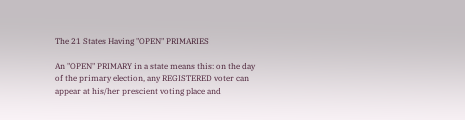The 21 States Having "OPEN" PRIMARIES

An "OPEN" PRIMARY in a state means this: on the day of the primary election, any REGISTERED voter can appear at his/her prescient voting place and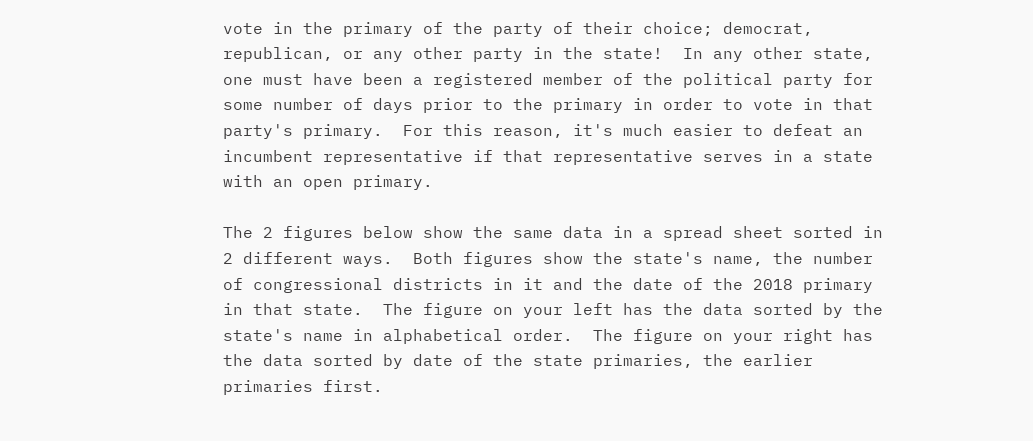vote in the primary of the party of their choice; democrat, republican, or any other party in the state!  In any other state, one must have been a registered member of the political party for some number of days prior to the primary in order to vote in that party's primary.  For this reason, it's much easier to defeat an incumbent representative if that representative serves in a state with an open primary.

The 2 figures below show the same data in a spread sheet sorted in 2 different ways.  Both figures show the state's name, the number of congressional districts in it and the date of the 2018 primary in that state.  The figure on your left has the data sorted by the state's name in alphabetical order.  The figure on your right has the data sorted by date of the state primaries, the earlier primaries first.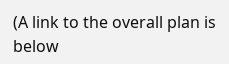(A link to the overall plan is below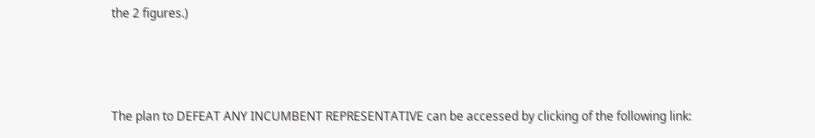the 2 figures.)



The plan to DEFEAT ANY INCUMBENT REPRESENTATIVE can be accessed by clicking of the following link: